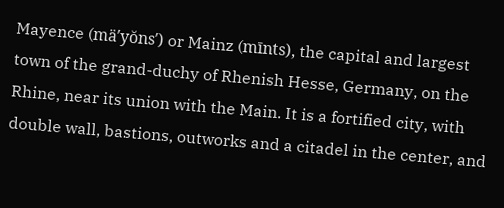Mayence (mä′yŏns′) or Mainz (mīnts), the capital and largest town of the grand-duchy of Rhenish Hesse, Germany, on the Rhine, near its union with the Main. It is a fortified city, with double wall, bastions, outworks and a citadel in the center, and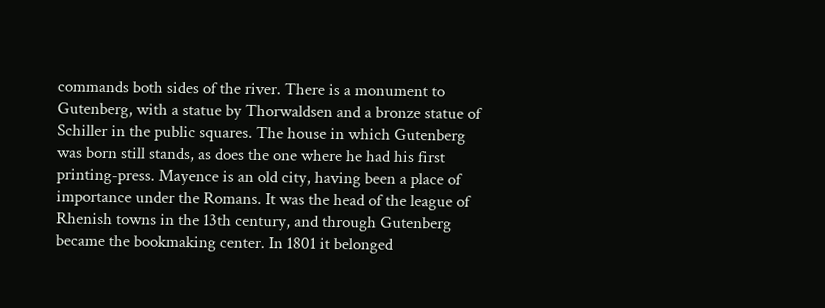commands both sides of the river. There is a monument to Gutenberg, with a statue by Thorwaldsen and a bronze statue of Schiller in the public squares. The house in which Gutenberg was born still stands, as does the one where he had his first printing-press. Mayence is an old city, having been a place of importance under the Romans. It was the head of the league of Rhenish towns in the 13th century, and through Gutenberg became the bookmaking center. In 1801 it belonged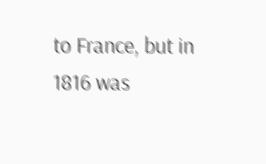to France, but in 1816 was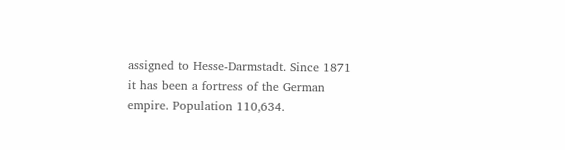assigned to Hesse-Darmstadt. Since 1871 it has been a fortress of the German empire. Population 110,634.